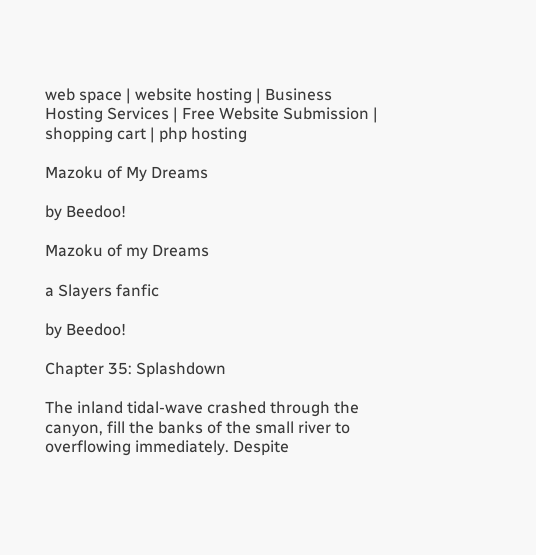web space | website hosting | Business Hosting Services | Free Website Submission | shopping cart | php hosting

Mazoku of My Dreams

by Beedoo!

Mazoku of my Dreams

a Slayers fanfic

by Beedoo!

Chapter 35: Splashdown

The inland tidal-wave crashed through the canyon, fill the banks of the small river to overflowing immediately. Despite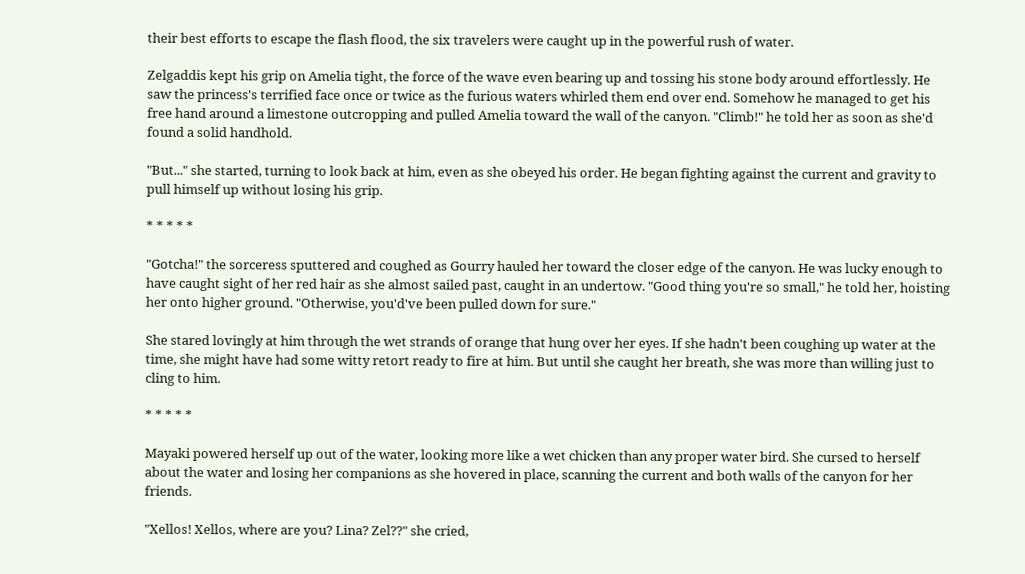their best efforts to escape the flash flood, the six travelers were caught up in the powerful rush of water.

Zelgaddis kept his grip on Amelia tight, the force of the wave even bearing up and tossing his stone body around effortlessly. He saw the princess's terrified face once or twice as the furious waters whirled them end over end. Somehow he managed to get his free hand around a limestone outcropping and pulled Amelia toward the wall of the canyon. "Climb!" he told her as soon as she'd found a solid handhold.

"But..." she started, turning to look back at him, even as she obeyed his order. He began fighting against the current and gravity to pull himself up without losing his grip.

* * * * *

"Gotcha!" the sorceress sputtered and coughed as Gourry hauled her toward the closer edge of the canyon. He was lucky enough to have caught sight of her red hair as she almost sailed past, caught in an undertow. "Good thing you're so small," he told her, hoisting her onto higher ground. "Otherwise, you'd've been pulled down for sure."

She stared lovingly at him through the wet strands of orange that hung over her eyes. If she hadn't been coughing up water at the time, she might have had some witty retort ready to fire at him. But until she caught her breath, she was more than willing just to cling to him.

* * * * *

Mayaki powered herself up out of the water, looking more like a wet chicken than any proper water bird. She cursed to herself about the water and losing her companions as she hovered in place, scanning the current and both walls of the canyon for her friends.

"Xellos! Xellos, where are you? Lina? Zel??" she cried,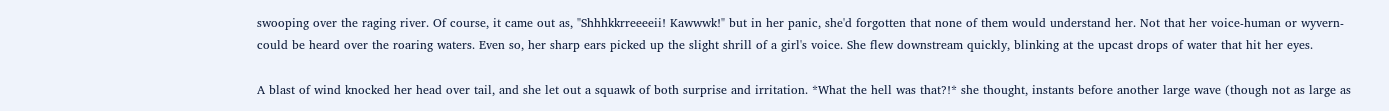swooping over the raging river. Of course, it came out as, "Shhhkkrreeeeii! Kawwwk!" but in her panic, she'd forgotten that none of them would understand her. Not that her voice-human or wyvern-could be heard over the roaring waters. Even so, her sharp ears picked up the slight shrill of a girl's voice. She flew downstream quickly, blinking at the upcast drops of water that hit her eyes.

A blast of wind knocked her head over tail, and she let out a squawk of both surprise and irritation. *What the hell was that?!* she thought, instants before another large wave (though not as large as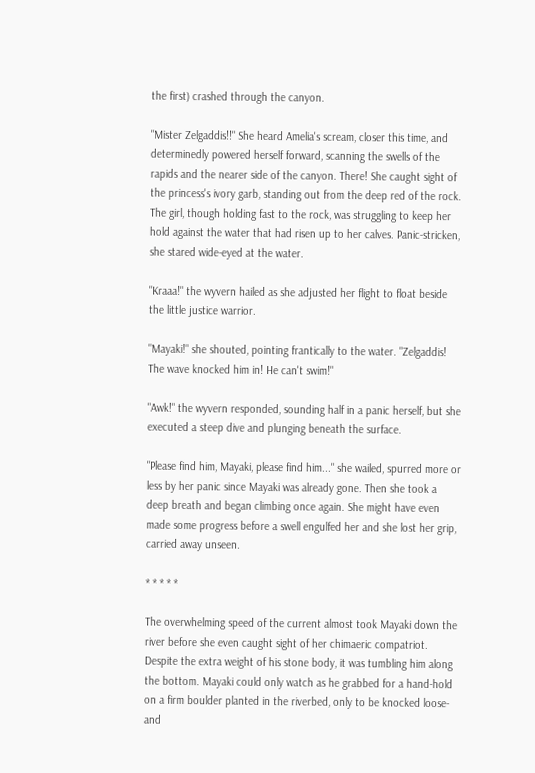the first) crashed through the canyon.

"Mister Zelgaddis!!" She heard Amelia's scream, closer this time, and determinedly powered herself forward, scanning the swells of the rapids and the nearer side of the canyon. There! She caught sight of the princess's ivory garb, standing out from the deep red of the rock. The girl, though holding fast to the rock, was struggling to keep her hold against the water that had risen up to her calves. Panic-stricken, she stared wide-eyed at the water.

"Kraaa!" the wyvern hailed as she adjusted her flight to float beside the little justice warrior.

"Mayaki!" she shouted, pointing frantically to the water. "Zelgaddis! The wave knocked him in! He can't swim!"

"Awk!" the wyvern responded, sounding half in a panic herself, but she executed a steep dive and plunging beneath the surface.

"Please find him, Mayaki, please find him..." she wailed, spurred more or less by her panic since Mayaki was already gone. Then she took a deep breath and began climbing once again. She might have even made some progress before a swell engulfed her and she lost her grip, carried away unseen.

* * * * *

The overwhelming speed of the current almost took Mayaki down the river before she even caught sight of her chimaeric compatriot. Despite the extra weight of his stone body, it was tumbling him along the bottom. Mayaki could only watch as he grabbed for a hand-hold on a firm boulder planted in the riverbed, only to be knocked loose-and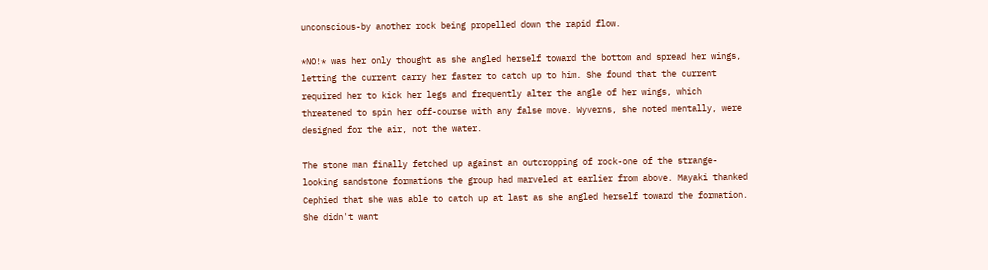unconscious-by another rock being propelled down the rapid flow.

*NO!* was her only thought as she angled herself toward the bottom and spread her wings, letting the current carry her faster to catch up to him. She found that the current required her to kick her legs and frequently alter the angle of her wings, which threatened to spin her off-course with any false move. Wyverns, she noted mentally, were designed for the air, not the water.

The stone man finally fetched up against an outcropping of rock-one of the strange-looking sandstone formations the group had marveled at earlier from above. Mayaki thanked Cephied that she was able to catch up at last as she angled herself toward the formation. She didn't want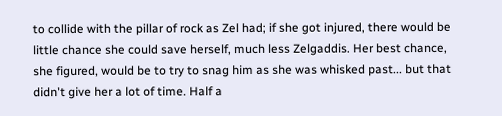to collide with the pillar of rock as Zel had; if she got injured, there would be little chance she could save herself, much less Zelgaddis. Her best chance, she figured, would be to try to snag him as she was whisked past... but that didn't give her a lot of time. Half a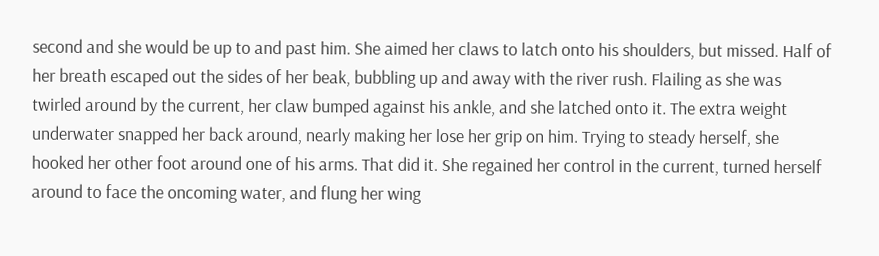second and she would be up to and past him. She aimed her claws to latch onto his shoulders, but missed. Half of her breath escaped out the sides of her beak, bubbling up and away with the river rush. Flailing as she was twirled around by the current, her claw bumped against his ankle, and she latched onto it. The extra weight underwater snapped her back around, nearly making her lose her grip on him. Trying to steady herself, she hooked her other foot around one of his arms. That did it. She regained her control in the current, turned herself around to face the oncoming water, and flung her wing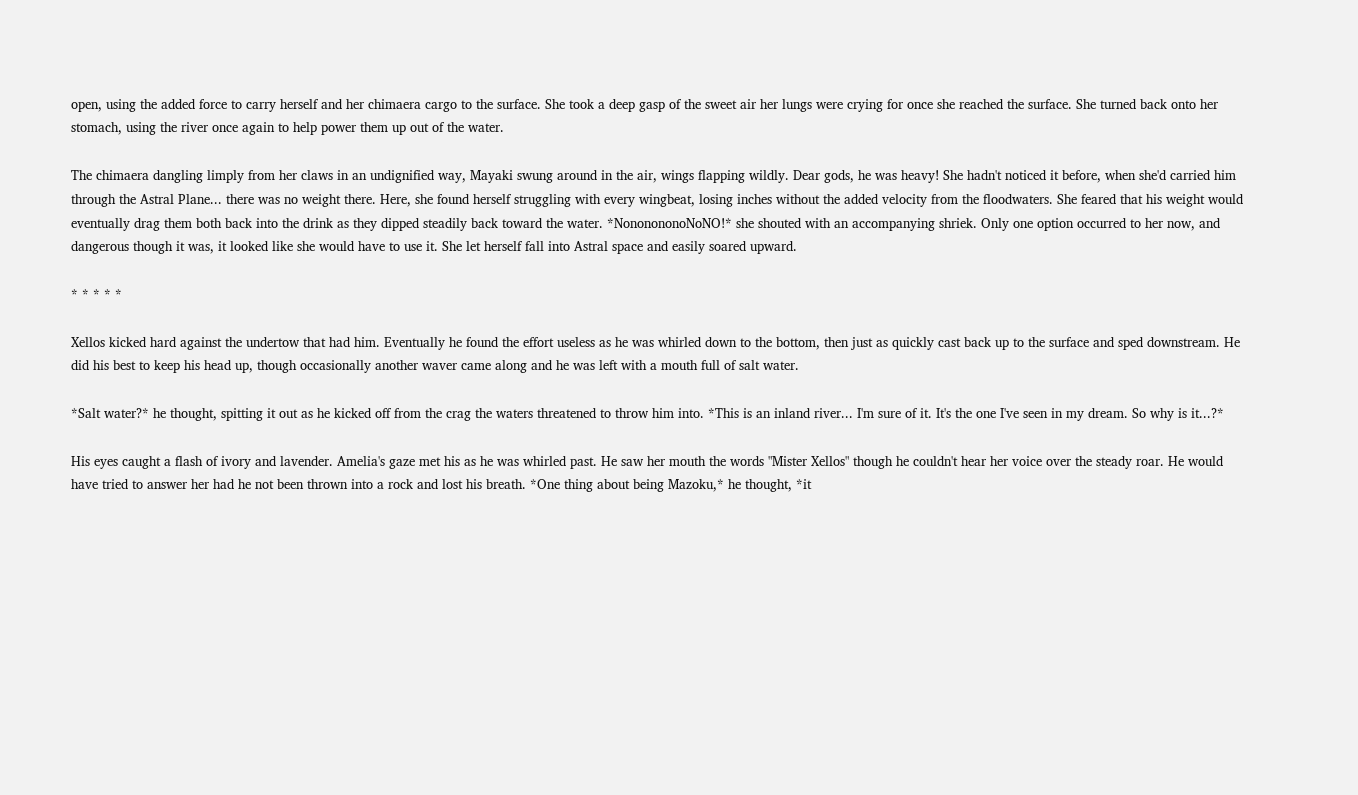open, using the added force to carry herself and her chimaera cargo to the surface. She took a deep gasp of the sweet air her lungs were crying for once she reached the surface. She turned back onto her stomach, using the river once again to help power them up out of the water.

The chimaera dangling limply from her claws in an undignified way, Mayaki swung around in the air, wings flapping wildly. Dear gods, he was heavy! She hadn't noticed it before, when she'd carried him through the Astral Plane... there was no weight there. Here, she found herself struggling with every wingbeat, losing inches without the added velocity from the floodwaters. She feared that his weight would eventually drag them both back into the drink as they dipped steadily back toward the water. *NononononoNoNO!* she shouted with an accompanying shriek. Only one option occurred to her now, and dangerous though it was, it looked like she would have to use it. She let herself fall into Astral space and easily soared upward.

* * * * *

Xellos kicked hard against the undertow that had him. Eventually he found the effort useless as he was whirled down to the bottom, then just as quickly cast back up to the surface and sped downstream. He did his best to keep his head up, though occasionally another waver came along and he was left with a mouth full of salt water.

*Salt water?* he thought, spitting it out as he kicked off from the crag the waters threatened to throw him into. *This is an inland river... I'm sure of it. It's the one I've seen in my dream. So why is it...?*

His eyes caught a flash of ivory and lavender. Amelia's gaze met his as he was whirled past. He saw her mouth the words "Mister Xellos" though he couldn't hear her voice over the steady roar. He would have tried to answer her had he not been thrown into a rock and lost his breath. *One thing about being Mazoku,* he thought, *it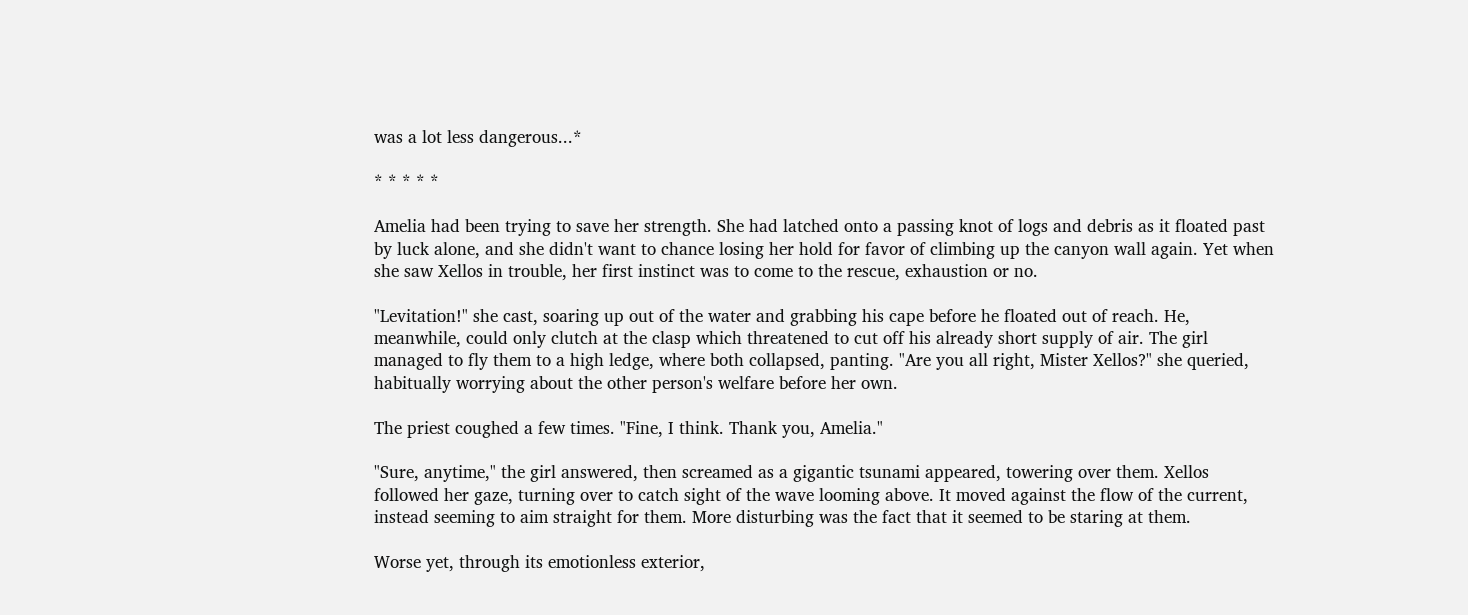was a lot less dangerous...*

* * * * *

Amelia had been trying to save her strength. She had latched onto a passing knot of logs and debris as it floated past by luck alone, and she didn't want to chance losing her hold for favor of climbing up the canyon wall again. Yet when she saw Xellos in trouble, her first instinct was to come to the rescue, exhaustion or no.

"Levitation!" she cast, soaring up out of the water and grabbing his cape before he floated out of reach. He, meanwhile, could only clutch at the clasp which threatened to cut off his already short supply of air. The girl managed to fly them to a high ledge, where both collapsed, panting. "Are you all right, Mister Xellos?" she queried, habitually worrying about the other person's welfare before her own.

The priest coughed a few times. "Fine, I think. Thank you, Amelia."

"Sure, anytime," the girl answered, then screamed as a gigantic tsunami appeared, towering over them. Xellos followed her gaze, turning over to catch sight of the wave looming above. It moved against the flow of the current, instead seeming to aim straight for them. More disturbing was the fact that it seemed to be staring at them.

Worse yet, through its emotionless exterior,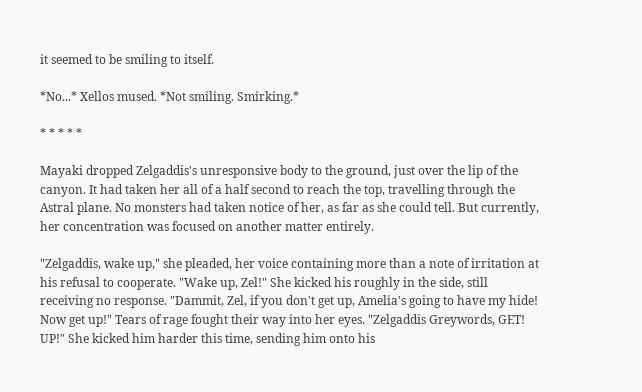it seemed to be smiling to itself.

*No...* Xellos mused. *Not smiling. Smirking.*

* * * * *

Mayaki dropped Zelgaddis's unresponsive body to the ground, just over the lip of the canyon. It had taken her all of a half second to reach the top, travelling through the Astral plane. No monsters had taken notice of her, as far as she could tell. But currently, her concentration was focused on another matter entirely.

"Zelgaddis, wake up," she pleaded, her voice containing more than a note of irritation at his refusal to cooperate. "Wake up, Zel!" She kicked his roughly in the side, still receiving no response. "Dammit, Zel, if you don't get up, Amelia's going to have my hide! Now get up!" Tears of rage fought their way into her eyes. "Zelgaddis Greywords, GET! UP!" She kicked him harder this time, sending him onto his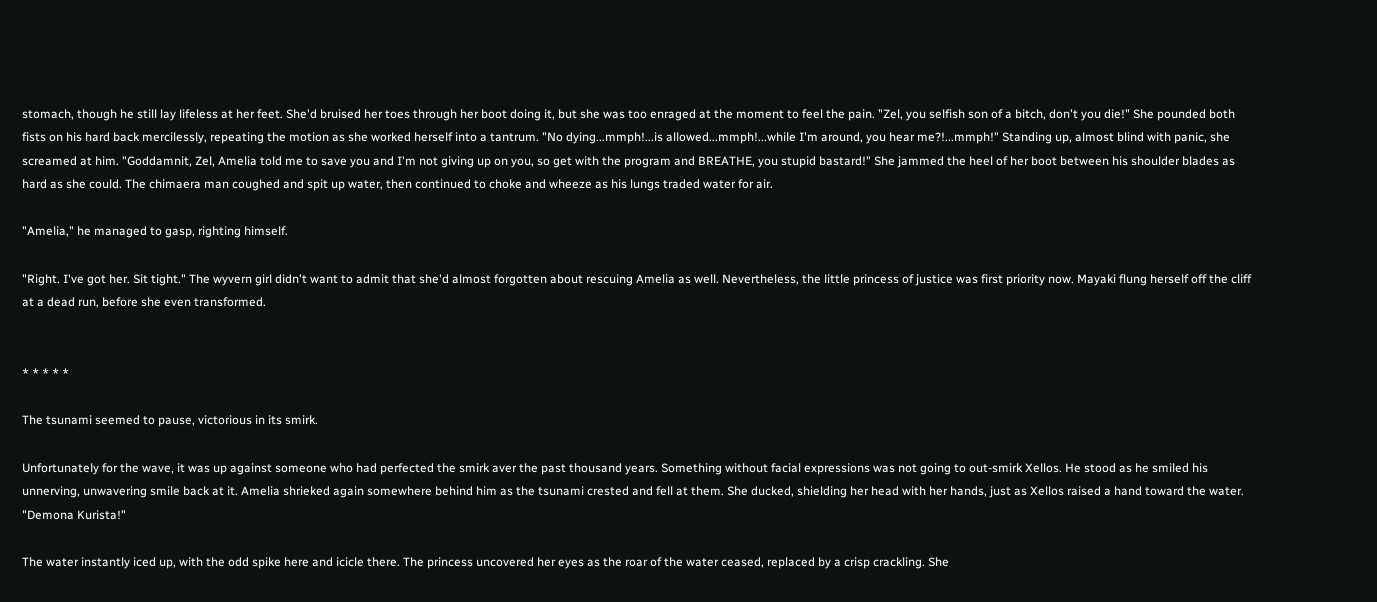stomach, though he still lay lifeless at her feet. She'd bruised her toes through her boot doing it, but she was too enraged at the moment to feel the pain. "Zel, you selfish son of a bitch, don't you die!" She pounded both fists on his hard back mercilessly, repeating the motion as she worked herself into a tantrum. "No dying...mmph!...is allowed...mmph!...while I'm around, you hear me?!...mmph!" Standing up, almost blind with panic, she screamed at him. "Goddamnit, Zel, Amelia told me to save you and I'm not giving up on you, so get with the program and BREATHE, you stupid bastard!" She jammed the heel of her boot between his shoulder blades as hard as she could. The chimaera man coughed and spit up water, then continued to choke and wheeze as his lungs traded water for air.

"Amelia," he managed to gasp, righting himself.

"Right. I've got her. Sit tight." The wyvern girl didn't want to admit that she'd almost forgotten about rescuing Amelia as well. Nevertheless, the little princess of justice was first priority now. Mayaki flung herself off the cliff at a dead run, before she even transformed.


* * * * *

The tsunami seemed to pause, victorious in its smirk.

Unfortunately for the wave, it was up against someone who had perfected the smirk aver the past thousand years. Something without facial expressions was not going to out-smirk Xellos. He stood as he smiled his unnerving, unwavering smile back at it. Amelia shrieked again somewhere behind him as the tsunami crested and fell at them. She ducked, shielding her head with her hands, just as Xellos raised a hand toward the water. "Demona Kurista!"

The water instantly iced up, with the odd spike here and icicle there. The princess uncovered her eyes as the roar of the water ceased, replaced by a crisp crackling. She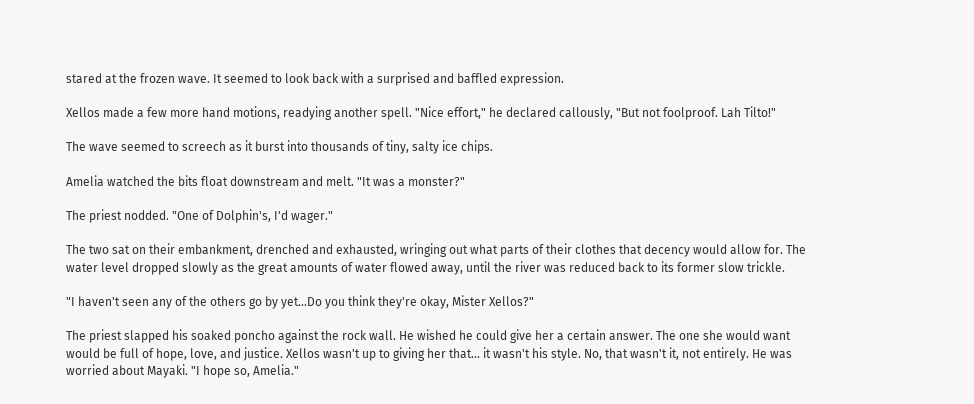stared at the frozen wave. It seemed to look back with a surprised and baffled expression.

Xellos made a few more hand motions, readying another spell. "Nice effort," he declared callously, "But not foolproof. Lah Tilto!"

The wave seemed to screech as it burst into thousands of tiny, salty ice chips.

Amelia watched the bits float downstream and melt. "It was a monster?"

The priest nodded. "One of Dolphin's, I'd wager."

The two sat on their embankment, drenched and exhausted, wringing out what parts of their clothes that decency would allow for. The water level dropped slowly as the great amounts of water flowed away, until the river was reduced back to its former slow trickle.

"I haven't seen any of the others go by yet...Do you think they're okay, Mister Xellos?"

The priest slapped his soaked poncho against the rock wall. He wished he could give her a certain answer. The one she would want would be full of hope, love, and justice. Xellos wasn't up to giving her that... it wasn't his style. No, that wasn't it, not entirely. He was worried about Mayaki. "I hope so, Amelia."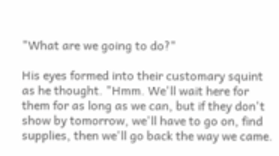"What are we going to do?"

His eyes formed into their customary squint as he thought. "Hmm. We'll wait here for them for as long as we can, but if they don't show by tomorrow, we'll have to go on, find supplies, then we'll go back the way we came.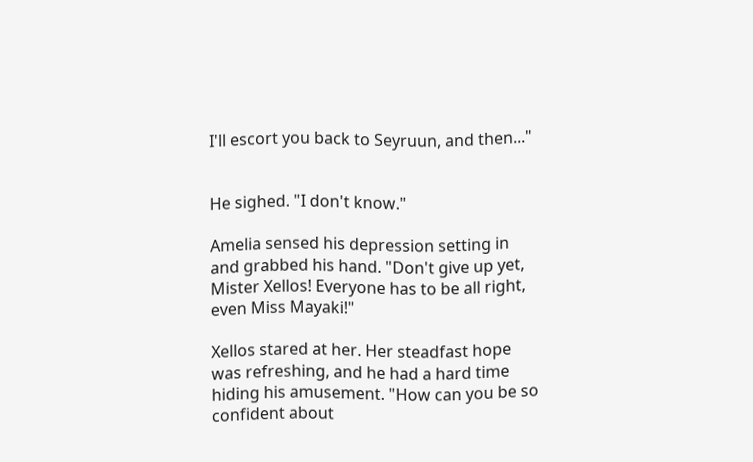I'll escort you back to Seyruun, and then..."


He sighed. "I don't know."

Amelia sensed his depression setting in and grabbed his hand. "Don't give up yet, Mister Xellos! Everyone has to be all right, even Miss Mayaki!"

Xellos stared at her. Her steadfast hope was refreshing, and he had a hard time hiding his amusement. "How can you be so confident about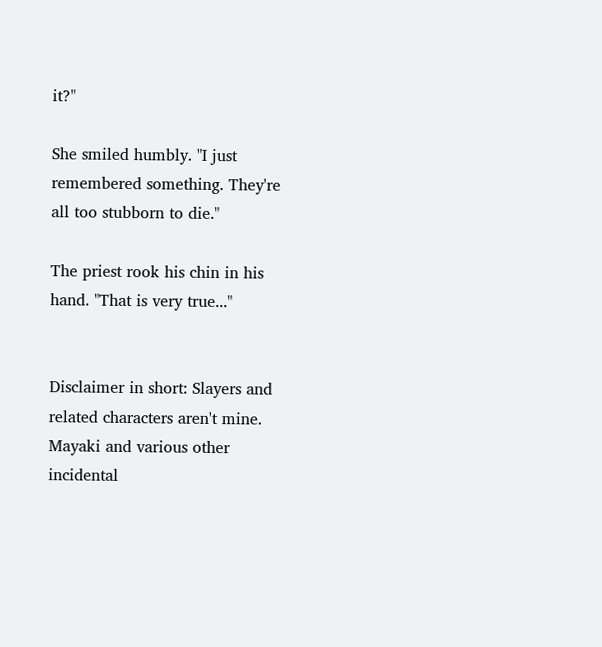it?"

She smiled humbly. "I just remembered something. They're all too stubborn to die."

The priest rook his chin in his hand. "That is very true..."


Disclaimer in short: Slayers and related characters aren't mine. Mayaki and various other incidental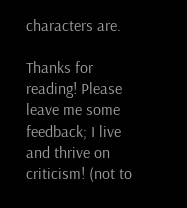characters are.

Thanks for reading! Please leave me some feedback; I live and thrive on criticism! (not to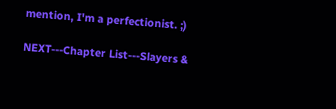mention, I'm a perfectionist. ;)

NEXT---Chapter List---Slayers &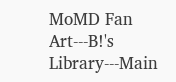MoMD Fan Art---B!'s Library---Main